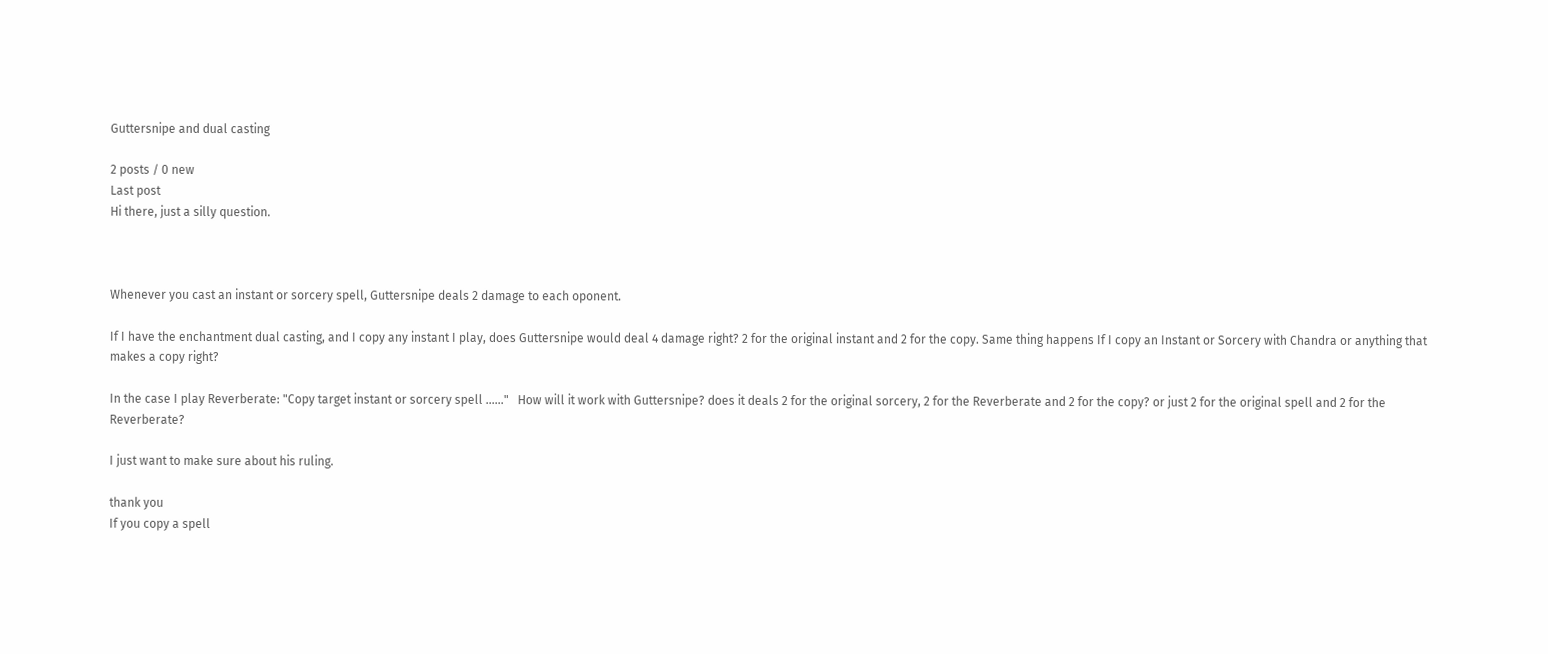Guttersnipe and dual casting

2 posts / 0 new
Last post
Hi there, just a silly question.



Whenever you cast an instant or sorcery spell, Guttersnipe deals 2 damage to each oponent.

If I have the enchantment dual casting, and I copy any instant I play, does Guttersnipe would deal 4 damage right? 2 for the original instant and 2 for the copy. Same thing happens If I copy an Instant or Sorcery with Chandra or anything that makes a copy right?

In the case I play Reverberate: "Copy target instant or sorcery spell ......"   How will it work with Guttersnipe? does it deals 2 for the original sorcery, 2 for the Reverberate and 2 for the copy? or just 2 for the original spell and 2 for the Reverberate?

I just want to make sure about his ruling.

thank you
If you copy a spell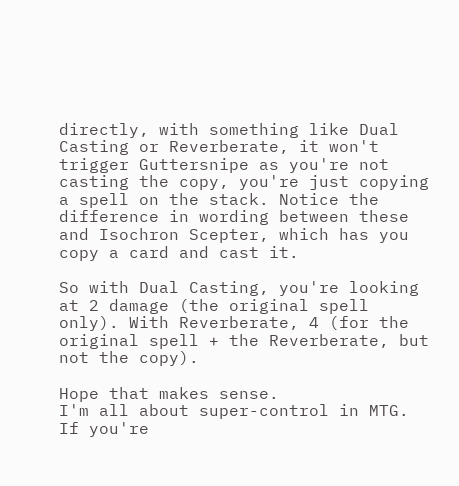directly, with something like Dual Casting or Reverberate, it won't trigger Guttersnipe as you're not casting the copy, you're just copying a spell on the stack. Notice the difference in wording between these and Isochron Scepter, which has you copy a card and cast it.

So with Dual Casting, you're looking at 2 damage (the original spell only). With Reverberate, 4 (for the original spell + the Reverberate, but not the copy).

Hope that makes sense.
I'm all about super-control in MTG. If you're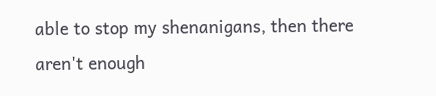able to stop my shenanigans, then there aren't enough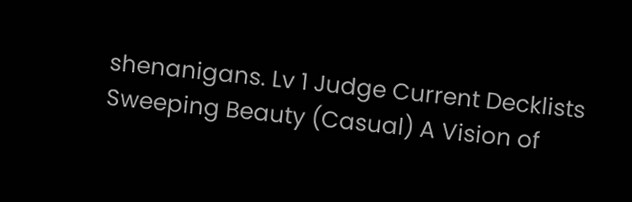shenanigans. Lv 1 Judge Current Decklists Sweeping Beauty (Casual) A Vision of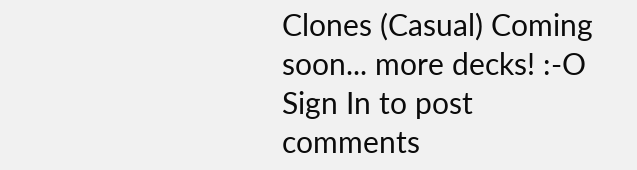Clones (Casual) Coming soon... more decks! :-O
Sign In to post comments